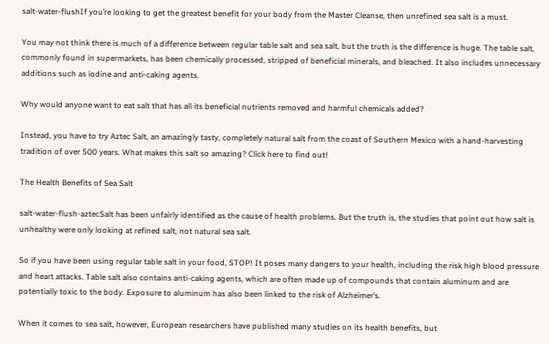salt-water-flushIf you’re looking to get the greatest benefit for your body from the Master Cleanse, then unrefined sea salt is a must.

You may not think there is much of a difference between regular table salt and sea salt, but the truth is the difference is huge. The table salt, commonly found in supermarkets, has been chemically processed, stripped of beneficial minerals, and bleached. It also includes unnecessary additions such as iodine and anti-caking agents.

Why would anyone want to eat salt that has all its beneficial nutrients removed and harmful chemicals added?

Instead, you have to try Aztec Salt, an amazingly tasty, completely natural salt from the coast of Southern Mexico with a hand-harvesting tradition of over 500 years. What makes this salt so amazing? Click here to find out!

The Health Benefits of Sea Salt

salt-water-flush-aztecSalt has been unfairly identified as the cause of health problems. But the truth is, the studies that point out how salt is unhealthy were only looking at refined salt, not natural sea salt.

So if you have been using regular table salt in your food, STOP! It poses many dangers to your health, including the risk high blood pressure and heart attacks. Table salt also contains anti-caking agents, which are often made up of compounds that contain aluminum and are potentially toxic to the body. Exposure to aluminum has also been linked to the risk of Alzheimer’s.

When it comes to sea salt, however, European researchers have published many studies on its health benefits, but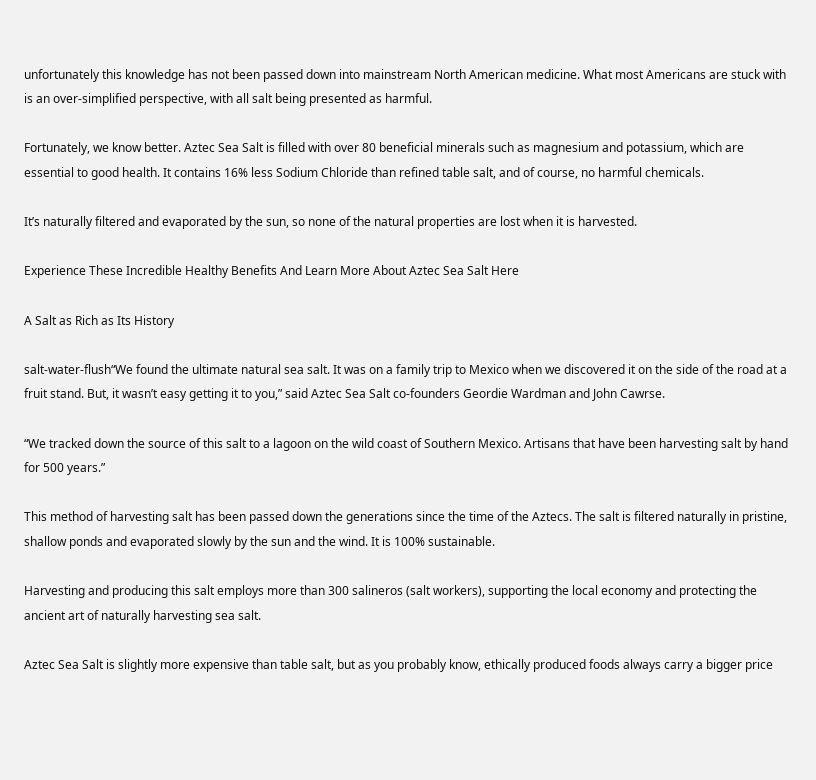unfortunately this knowledge has not been passed down into mainstream North American medicine. What most Americans are stuck with is an over-simplified perspective, with all salt being presented as harmful.

Fortunately, we know better. Aztec Sea Salt is filled with over 80 beneficial minerals such as magnesium and potassium, which are essential to good health. It contains 16% less Sodium Chloride than refined table salt, and of course, no harmful chemicals.

It’s naturally filtered and evaporated by the sun, so none of the natural properties are lost when it is harvested.

Experience These Incredible Healthy Benefits And Learn More About Aztec Sea Salt Here

A Salt as Rich as Its History

salt-water-flush“We found the ultimate natural sea salt. It was on a family trip to Mexico when we discovered it on the side of the road at a fruit stand. But, it wasn’t easy getting it to you,” said Aztec Sea Salt co-founders Geordie Wardman and John Cawrse.

“We tracked down the source of this salt to a lagoon on the wild coast of Southern Mexico. Artisans that have been harvesting salt by hand for 500 years.”

This method of harvesting salt has been passed down the generations since the time of the Aztecs. The salt is filtered naturally in pristine, shallow ponds and evaporated slowly by the sun and the wind. It is 100% sustainable.

Harvesting and producing this salt employs more than 300 salineros (salt workers), supporting the local economy and protecting the ancient art of naturally harvesting sea salt.

Aztec Sea Salt is slightly more expensive than table salt, but as you probably know, ethically produced foods always carry a bigger price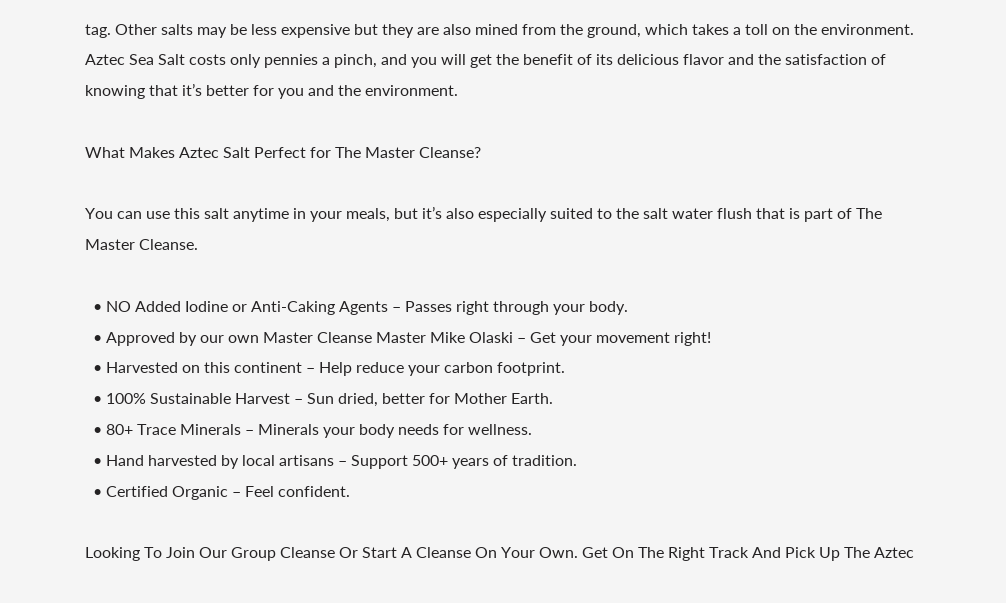tag. Other salts may be less expensive but they are also mined from the ground, which takes a toll on the environment. Aztec Sea Salt costs only pennies a pinch, and you will get the benefit of its delicious flavor and the satisfaction of knowing that it’s better for you and the environment.

What Makes Aztec Salt Perfect for The Master Cleanse?

You can use this salt anytime in your meals, but it’s also especially suited to the salt water flush that is part of The Master Cleanse.

  • NO Added Iodine or Anti-Caking Agents – Passes right through your body.
  • Approved by our own Master Cleanse Master Mike Olaski – Get your movement right!
  • Harvested on this continent – Help reduce your carbon footprint.
  • 100% Sustainable Harvest – Sun dried, better for Mother Earth.
  • 80+ Trace Minerals – Minerals your body needs for wellness.
  • Hand harvested by local artisans – Support 500+ years of tradition.
  • Certified Organic – Feel confident.

Looking To Join Our Group Cleanse Or Start A Cleanse On Your Own. Get On The Right Track And Pick Up The Aztec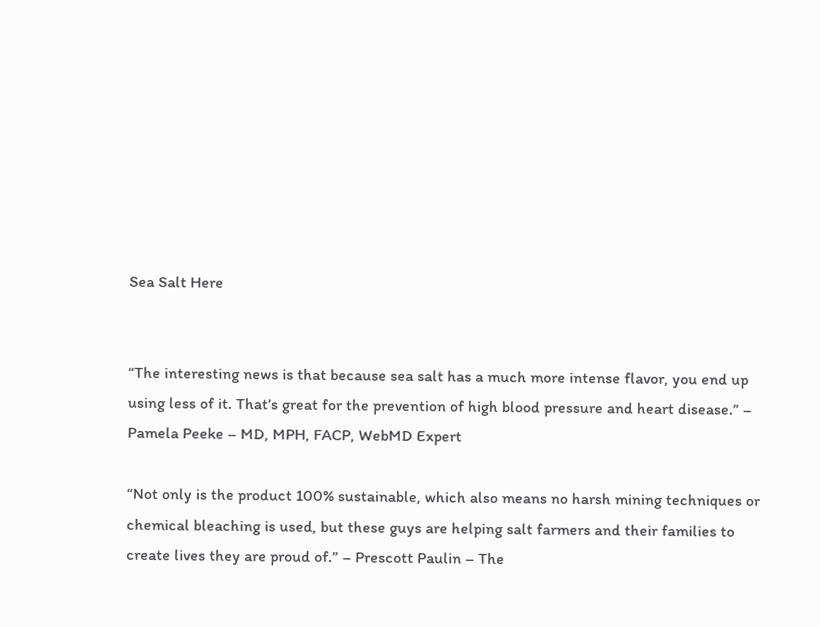Sea Salt Here


“The interesting news is that because sea salt has a much more intense flavor, you end up using less of it. That’s great for the prevention of high blood pressure and heart disease.” – Pamela Peeke – MD, MPH, FACP, WebMD Expert

“Not only is the product 100% sustainable, which also means no harsh mining techniques or chemical bleaching is used, but these guys are helping salt farmers and their families to create lives they are proud of.” – Prescott Paulin – The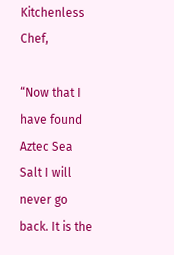Kitchenless Chef,

“Now that I have found Aztec Sea Salt I will never go back. It is the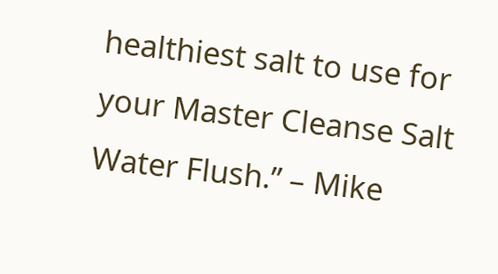healthiest salt to use for your Master Cleanse Salt Water Flush.” – Mike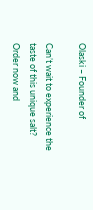Olaski – Founder of

Can’t wait to experience the taste of this unique salt? Order now and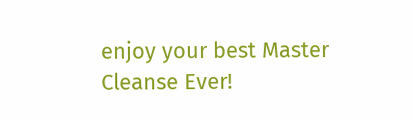enjoy your best Master Cleanse Ever!